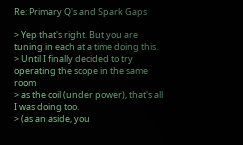Re: Primary Q's and Spark Gaps

> Yep that's right. But you are tuning in each at a time doing this.
> Until I finally decided to try operating the scope in the same room
> as the coil (under power), that's all I was doing too.
> (as an aside, you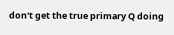don't get the true primary Q doing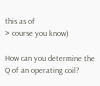this as of
> course you know)

How can you determine the Q of an operating coil?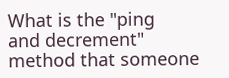What is the "ping
and decrement" method that someone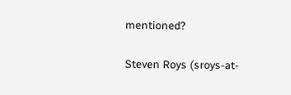mentioned?

Steven Roys (sroys-at-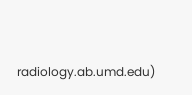radiology.ab.umd.edu)